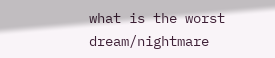what is the worst dream/nightmare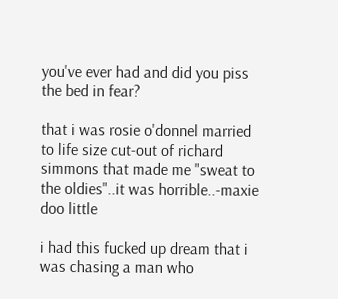you've ever had and did you piss the bed in fear?

that i was rosie o'donnel married to life size cut-out of richard simmons that made me "sweat to the oldies"..it was horrible..-maxie doo little

i had this fucked up dream that i was chasing a man who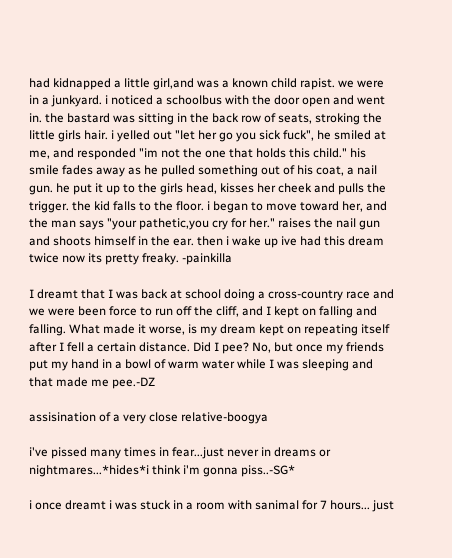had kidnapped a little girl,and was a known child rapist. we were in a junkyard. i noticed a schoolbus with the door open and went in. the bastard was sitting in the back row of seats, stroking the little girls hair. i yelled out "let her go you sick fuck", he smiled at me, and responded "im not the one that holds this child." his smile fades away as he pulled something out of his coat, a nail gun. he put it up to the girls head, kisses her cheek and pulls the trigger. the kid falls to the floor. i began to move toward her, and the man says "your pathetic,you cry for her." raises the nail gun and shoots himself in the ear. then i wake up ive had this dream twice now its pretty freaky. -painkilla

I dreamt that I was back at school doing a cross-country race and we were been force to run off the cliff, and I kept on falling and falling. What made it worse, is my dream kept on repeating itself after I fell a certain distance. Did I pee? No, but once my friends put my hand in a bowl of warm water while I was sleeping and that made me pee.-DZ

assisination of a very close relative-boogya

i've pissed many times in fear...just never in dreams or nightmares...*hides*i think i'm gonna piss..-SG*

i once dreamt i was stuck in a room with sanimal for 7 hours... just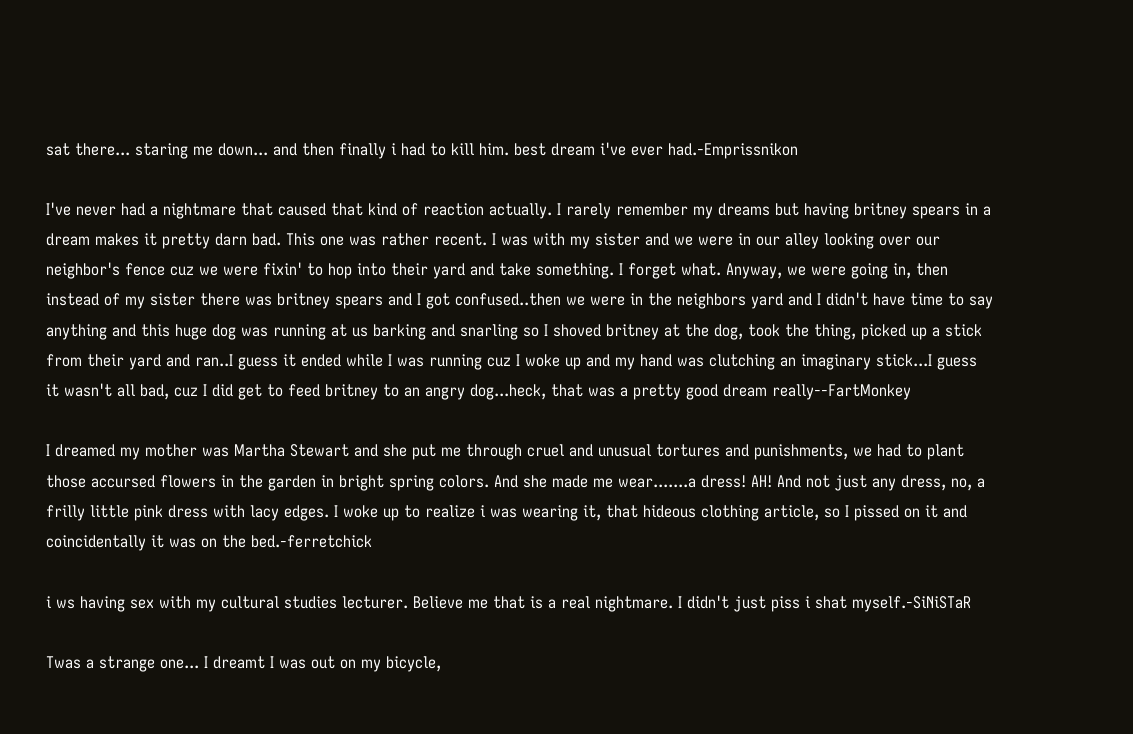sat there... staring me down... and then finally i had to kill him. best dream i've ever had.-Emprissnikon

I've never had a nightmare that caused that kind of reaction actually. I rarely remember my dreams but having britney spears in a dream makes it pretty darn bad. This one was rather recent. I was with my sister and we were in our alley looking over our neighbor's fence cuz we were fixin' to hop into their yard and take something. I forget what. Anyway, we were going in, then instead of my sister there was britney spears and I got confused..then we were in the neighbors yard and I didn't have time to say anything and this huge dog was running at us barking and snarling so I shoved britney at the dog, took the thing, picked up a stick from their yard and ran..I guess it ended while I was running cuz I woke up and my hand was clutching an imaginary stick...I guess it wasn't all bad, cuz I did get to feed britney to an angry dog...heck, that was a pretty good dream really--FartMonkey

I dreamed my mother was Martha Stewart and she put me through cruel and unusual tortures and punishments, we had to plant those accursed flowers in the garden in bright spring colors. And she made me wear.......a dress! AH! And not just any dress, no, a frilly little pink dress with lacy edges. I woke up to realize i was wearing it, that hideous clothing article, so I pissed on it and coincidentally it was on the bed.-ferretchick

i ws having sex with my cultural studies lecturer. Believe me that is a real nightmare. I didn't just piss i shat myself.-SiNiSTaR

Twas a strange one... I dreamt I was out on my bicycle,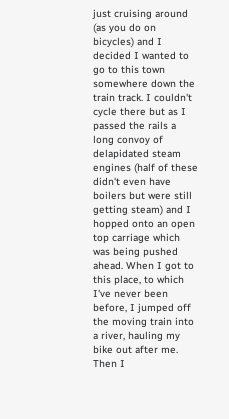just cruising around (as you do on bicycles) and I decided I wanted to go to this town somewhere down the train track. I couldn't cycle there but as I passed the rails a long convoy of delapidated steam engines (half of these didn't even have boilers but were still getting steam) and I hopped onto an open top carriage which was being pushed ahead. When I got to this place, to which I've never been before, I jumped off the moving train into a river, hauling my bike out after me. Then I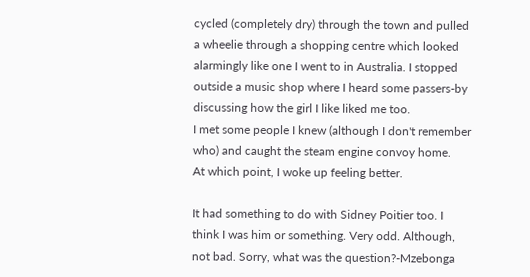cycled (completely dry) through the town and pulled a wheelie through a shopping centre which looked alarmingly like one I went to in Australia. I stopped outside a music shop where I heard some passers-by discussing how the girl I like liked me too.
I met some people I knew (although I don't remember who) and caught the steam engine convoy home.
At which point, I woke up feeling better.

It had something to do with Sidney Poitier too. I think I was him or something. Very odd. Although, not bad. Sorry, what was the question?-Mzebonga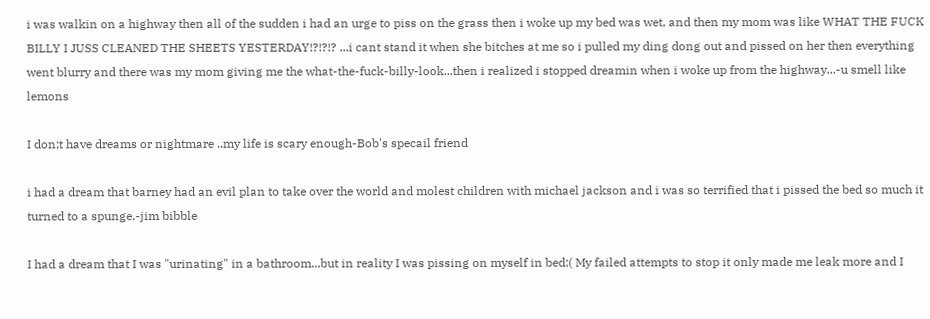i was walkin on a highway then all of the sudden i had an urge to piss on the grass then i woke up my bed was wet, and then my mom was like WHAT THE FUCK BILLY I JUSS CLEANED THE SHEETS YESTERDAY!?!?!? ...i cant stand it when she bitches at me so i pulled my ding dong out and pissed on her then everything went blurry and there was my mom giving me the what-the-fuck-billy-look...then i realized i stopped dreamin when i woke up from the highway...-u smell like lemons

I don;t have dreams or nightmare ..my life is scary enough-Bob's specail friend

i had a dream that barney had an evil plan to take over the world and molest children with michael jackson and i was so terrified that i pissed the bed so much it turned to a spunge.-jim bibble

I had a dream that I was "urinating" in a bathroom...but in reality I was pissing on myself in bed:( My failed attempts to stop it only made me leak more and I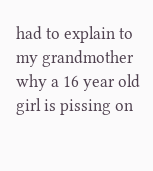had to explain to my grandmother why a 16 year old girl is pissing on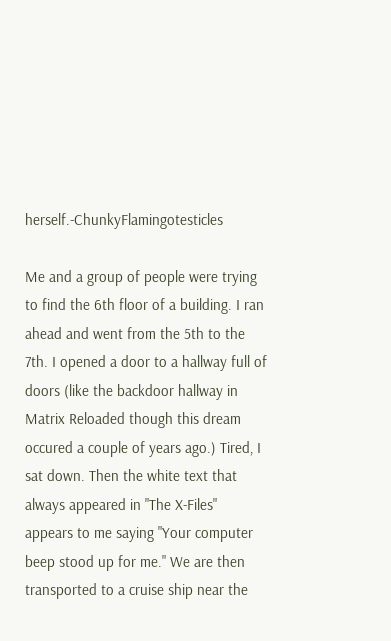herself.-ChunkyFlamingotesticles

Me and a group of people were trying to find the 6th floor of a building. I ran ahead and went from the 5th to the 7th. I opened a door to a hallway full of doors (like the backdoor hallway in Matrix Reloaded though this dream occured a couple of years ago.) Tired, I sat down. Then the white text that always appeared in "The X-Files" appears to me saying "Your computer beep stood up for me." We are then transported to a cruise ship near the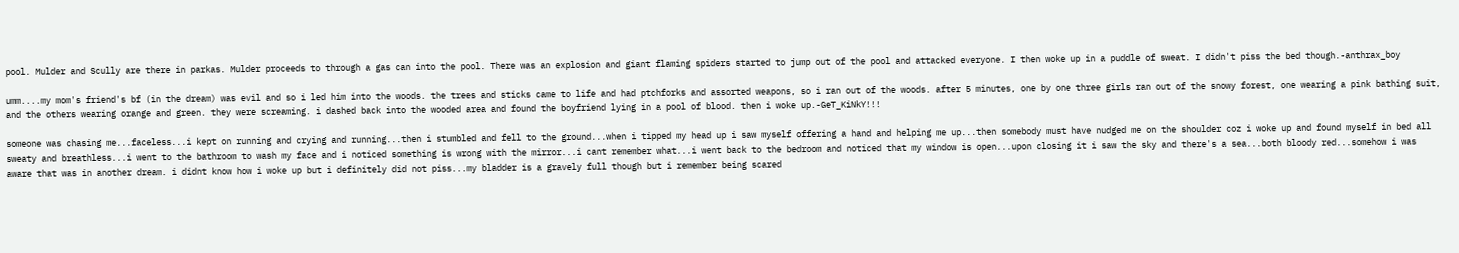pool. Mulder and Scully are there in parkas. Mulder proceeds to through a gas can into the pool. There was an explosion and giant flaming spiders started to jump out of the pool and attacked everyone. I then woke up in a puddle of sweat. I didn't piss the bed though.-anthrax_boy

umm....my mom's friend's bf (in the dream) was evil and so i led him into the woods. the trees and sticks came to life and had ptchforks and assorted weapons, so i ran out of the woods. after 5 minutes, one by one three girls ran out of the snowy forest, one wearing a pink bathing suit, and the others wearing orange and green. they were screaming. i dashed back into the wooded area and found the boyfriend lying in a pool of blood. then i woke up.-GeT_KiNkY!!!

someone was chasing me...faceless...i kept on running and crying and running...then i stumbled and fell to the ground...when i tipped my head up i saw myself offering a hand and helping me up...then somebody must have nudged me on the shoulder coz i woke up and found myself in bed all sweaty and breathless...i went to the bathroom to wash my face and i noticed something is wrong with the mirror...i cant remember what...i went back to the bedroom and noticed that my window is open...upon closing it i saw the sky and there's a sea...both bloody red...somehow i was aware that was in another dream. i didnt know how i woke up but i definitely did not piss...my bladder is a gravely full though but i remember being scared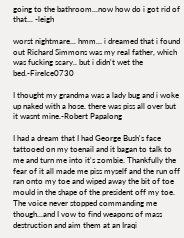going to the bathroom...now how do i got rid of that... -leigh

worst nightmare... hmm... i dreamed that i found out Richard Simmons was my real father, which was fucking scary.. but i didn't wet the bed.-FireIce0730

I thought my grandma was a lady bug and i woke up naked with a hose. there was piss all over but it wasnt mine.-Robert Papalong

I had a dream that I had George Bush's face tattooed on my toenail and it bagan to talk to me and turn me into it's zombie. Thankfully the fear of it all made me piss myself and the run off ran onto my toe and wiped away the bit of toe mould in the shape of the president off my toe. The voice never stopped commanding me though...and I vow to find weapons of mass destruction and aim them at an Iraqi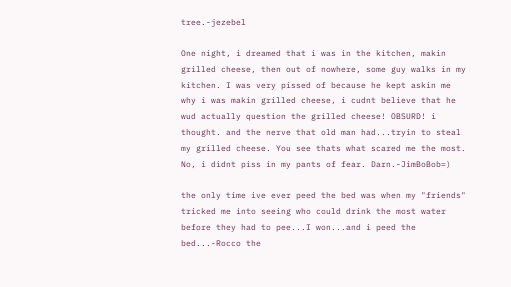tree.-jezebel

One night, i dreamed that i was in the kitchen, makin grilled cheese, then out of nowhere, some guy walks in my kitchen. I was very pissed of because he kept askin me why i was makin grilled cheese, i cudnt believe that he wud actually question the grilled cheese! OBSURD! i thought. and the nerve that old man had...tryin to steal my grilled cheese. You see thats what scared me the most. No, i didnt piss in my pants of fear. Darn.-JimBoBob=)

the only time ive ever peed the bed was when my "friends" tricked me into seeing who could drink the most water before they had to pee...I won...and i peed the bed...-Rocco the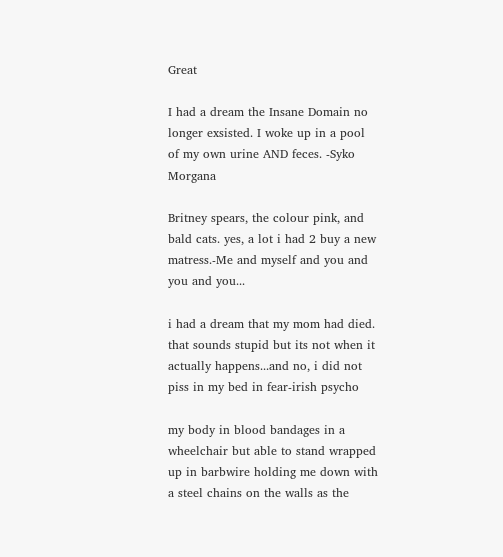Great

I had a dream the Insane Domain no longer exsisted. I woke up in a pool of my own urine AND feces. -Syko Morgana

Britney spears, the colour pink, and bald cats. yes, a lot i had 2 buy a new matress.-Me and myself and you and you and you...

i had a dream that my mom had died. that sounds stupid but its not when it actually happens...and no, i did not piss in my bed in fear-irish psycho

my body in blood bandages in a wheelchair but able to stand wrapped up in barbwire holding me down with a steel chains on the walls as the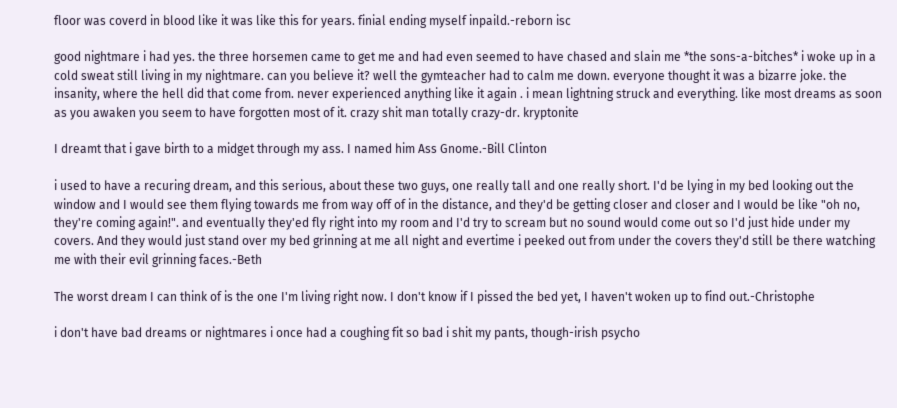floor was coverd in blood like it was like this for years. finial ending myself inpaild.-reborn isc

good nightmare i had yes. the three horsemen came to get me and had even seemed to have chased and slain me *the sons-a-bitches* i woke up in a cold sweat still living in my nightmare. can you believe it? well the gymteacher had to calm me down. everyone thought it was a bizarre joke. the insanity, where the hell did that come from. never experienced anything like it again . i mean lightning struck and everything. like most dreams as soon as you awaken you seem to have forgotten most of it. crazy shit man totally crazy-dr. kryptonite

I dreamt that i gave birth to a midget through my ass. I named him Ass Gnome.-Bill Clinton

i used to have a recuring dream, and this serious, about these two guys, one really tall and one really short. I'd be lying in my bed looking out the window and I would see them flying towards me from way off of in the distance, and they'd be getting closer and closer and I would be like "oh no, they're coming again!". and eventually they'ed fly right into my room and I'd try to scream but no sound would come out so I'd just hide under my covers. And they would just stand over my bed grinning at me all night and evertime i peeked out from under the covers they'd still be there watching me with their evil grinning faces.-Beth

The worst dream I can think of is the one I'm living right now. I don't know if I pissed the bed yet, I haven't woken up to find out.-Christophe

i don't have bad dreams or nightmares i once had a coughing fit so bad i shit my pants, though-irish psycho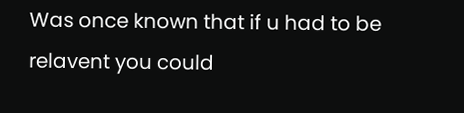Was once known that if u had to be relavent you could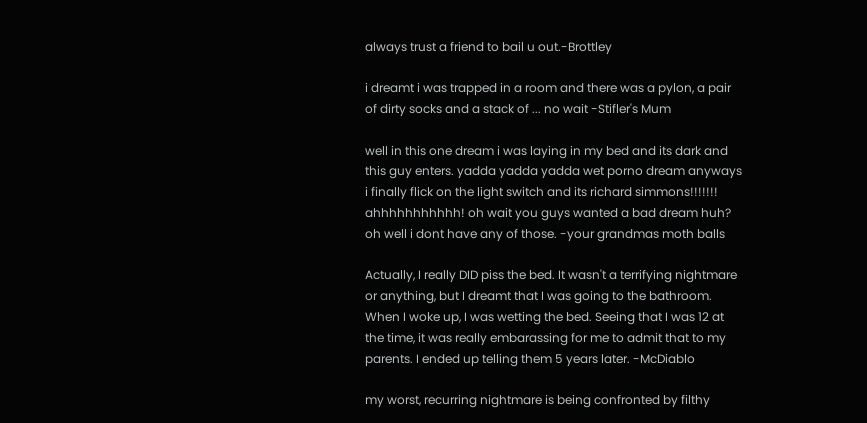always trust a friend to bail u out.-Brottley

i dreamt i was trapped in a room and there was a pylon, a pair of dirty socks and a stack of ... no wait -Stifler's Mum

well in this one dream i was laying in my bed and its dark and this guy enters. yadda yadda yadda wet porno dream anyways i finally flick on the light switch and its richard simmons!!!!!!! ahhhhhhhhhhh! oh wait you guys wanted a bad dream huh? oh well i dont have any of those. -your grandmas moth balls

Actually, I really DID piss the bed. It wasn't a terrifying nightmare or anything, but I dreamt that I was going to the bathroom. When I woke up, I was wetting the bed. Seeing that I was 12 at the time, it was really embarassing for me to admit that to my parents. I ended up telling them 5 years later. -McDiablo

my worst, recurring nightmare is being confronted by filthy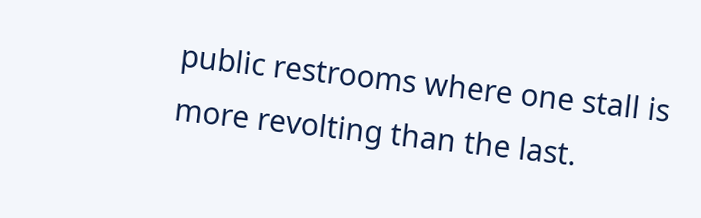public restrooms where one stall is more revolting than the last.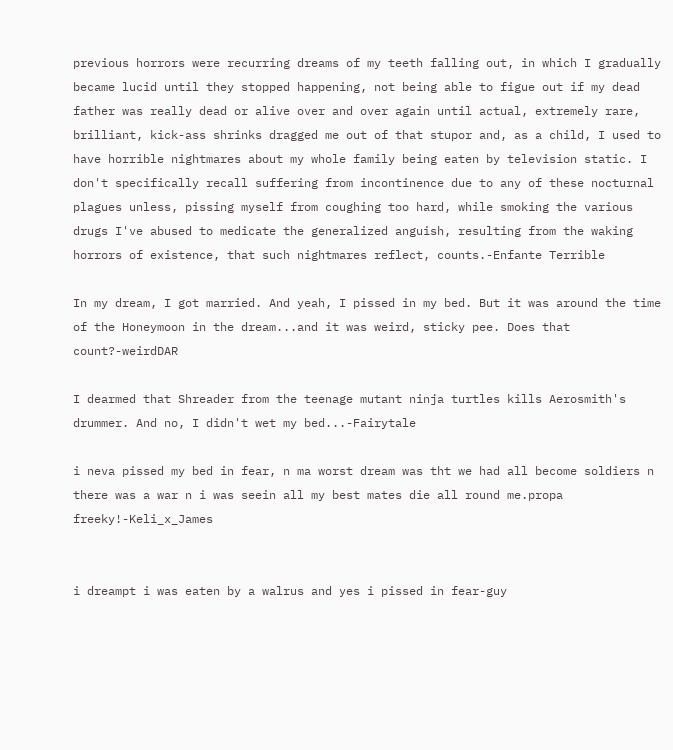previous horrors were recurring dreams of my teeth falling out, in which I gradually became lucid until they stopped happening, not being able to figue out if my dead father was really dead or alive over and over again until actual, extremely rare, brilliant, kick-ass shrinks dragged me out of that stupor and, as a child, I used to have horrible nightmares about my whole family being eaten by television static. I don't specifically recall suffering from incontinence due to any of these nocturnal plagues unless, pissing myself from coughing too hard, while smoking the various drugs I've abused to medicate the generalized anguish, resulting from the waking horrors of existence, that such nightmares reflect, counts.-Enfante Terrible

In my dream, I got married. And yeah, I pissed in my bed. But it was around the time of the Honeymoon in the dream...and it was weird, sticky pee. Does that count?-weirdDAR

I dearmed that Shreader from the teenage mutant ninja turtles kills Aerosmith's drummer. And no, I didn't wet my bed...-Fairytale

i neva pissed my bed in fear, n ma worst dream was tht we had all become soldiers n there was a war n i was seein all my best mates die all round me.propa freeky!-Keli_x_James


i dreampt i was eaten by a walrus and yes i pissed in fear-guy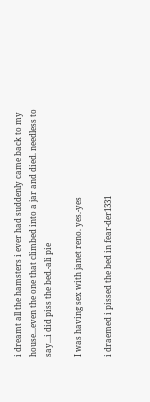i dreamt all the hamsters i ever had suddenly came back to my house...even the one that climbed into a jar and died. needless to say...i did piss the bed.-ali pie

I was having sex with janet reno. yes.-yes

i draemed i pissed the bed in fear-der1331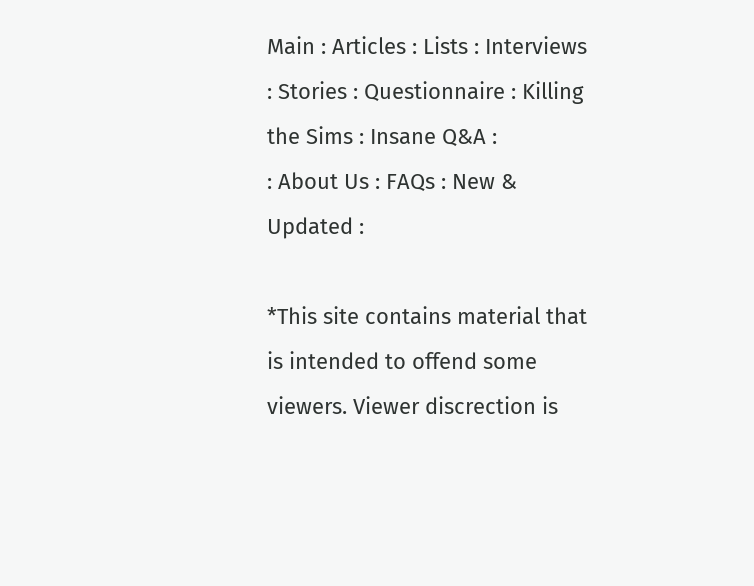Main : Articles : Lists : Interviews : Stories : Questionnaire : Killing the Sims : Insane Q&A :
: About Us : FAQs : New & Updated :

*This site contains material that is intended to offend some viewers. Viewer discrection is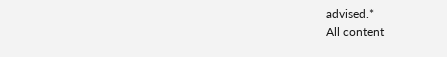advised.*
All content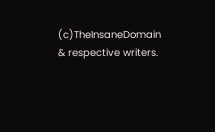(c)TheInsaneDomain & respective writers.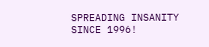SPREADING INSANITY SINCE 1996!